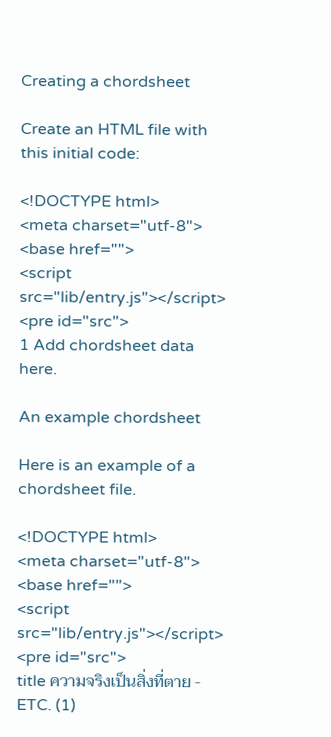Creating a chordsheet

Create an HTML file with this initial code:

<!DOCTYPE html>
<meta charset="utf-8">
<base href="">
<script src="lib/entry.js"></script>
<pre id="src">
1 Add chordsheet data here.

An example chordsheet

Here is an example of a chordsheet file.

<!DOCTYPE html>
<meta charset="utf-8">
<base href="">
<script src="lib/entry.js"></script>
<pre id="src">
title ความจริงเป็นสิ่งที่ตาย - ETC. (1)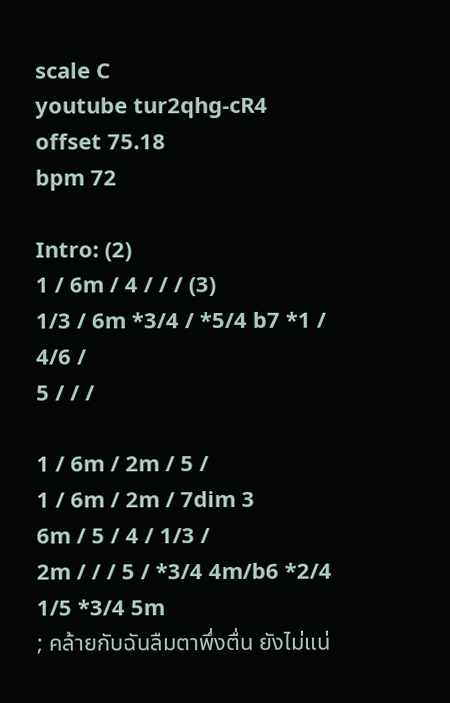scale C
youtube tur2qhg-cR4
offset 75.18
bpm 72

Intro: (2)
1 / 6m / 4 / / / (3)
1/3 / 6m *3/4 / *5/4 b7 *1 / 4/6 /
5 / / /

1 / 6m / 2m / 5 /
1 / 6m / 2m / 7dim 3
6m / 5 / 4 / 1/3 /
2m / / / 5 / *3/4 4m/b6 *2/4 1/5 *3/4 5m
; คล้ายกับฉันลืมตาพึ่งตื่น ยังไม่แน่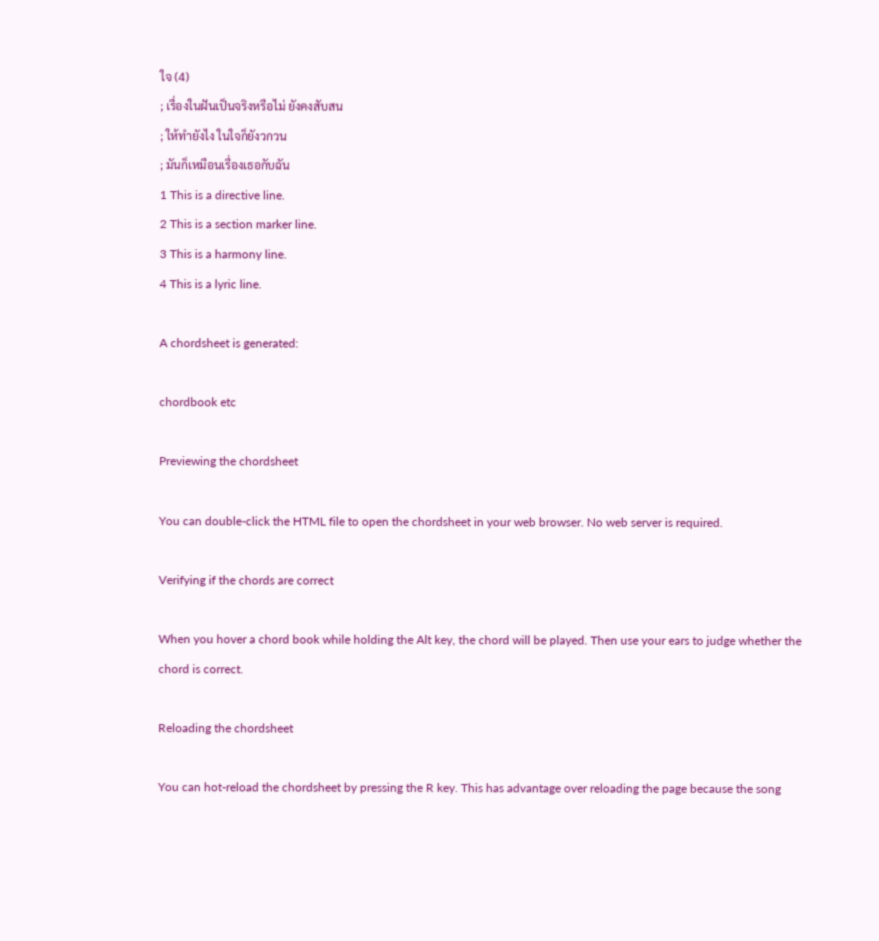ใจ (4)
; เรื่องในฝันเป็นจริงหรือไม่ ยังคงสับสน
; ให้ทำยังไง ในใจก็ยังวกวน
; มันก็เหมือนเรื่องเธอกับฉัน
1 This is a directive line.
2 This is a section marker line.
3 This is a harmony line.
4 This is a lyric line.

A chordsheet is generated:

chordbook etc

Previewing the chordsheet

You can double-click the HTML file to open the chordsheet in your web browser. No web server is required.

Verifying if the chords are correct

When you hover a chord book while holding the Alt key, the chord will be played. Then use your ears to judge whether the chord is correct.

Reloading the chordsheet

You can hot-reload the chordsheet by pressing the R key. This has advantage over reloading the page because the song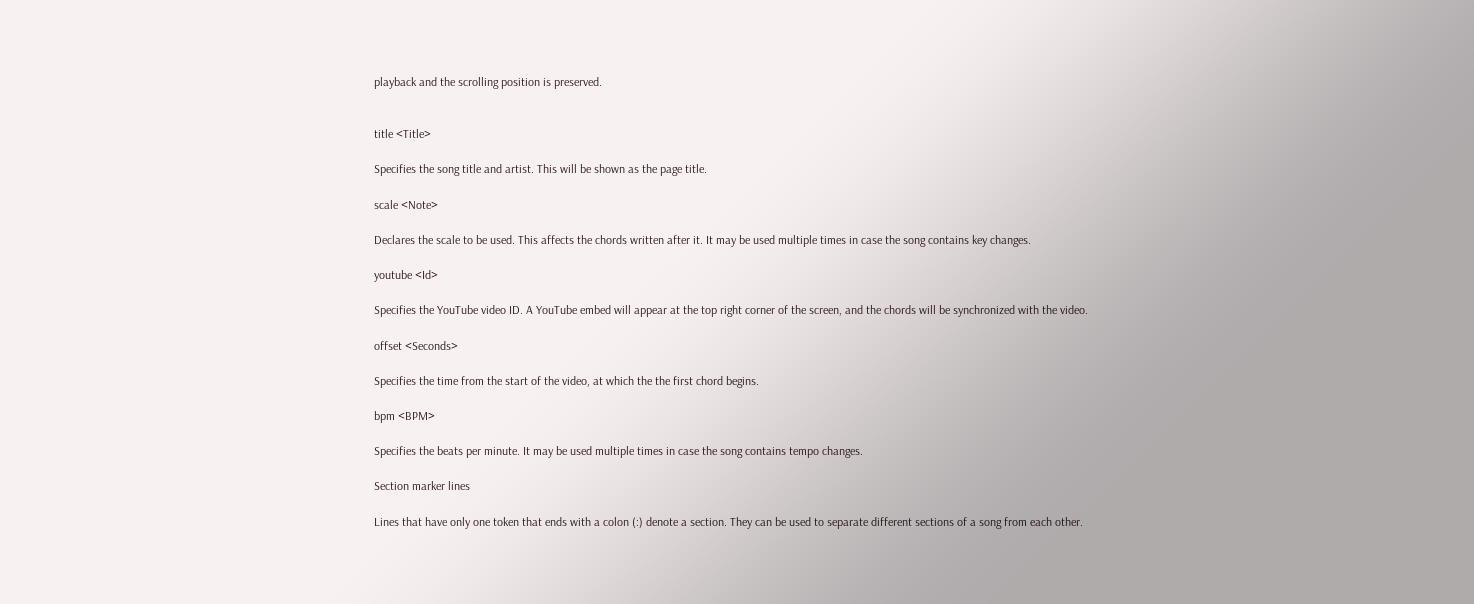playback and the scrolling position is preserved.


title <Title>

Specifies the song title and artist. This will be shown as the page title.

scale <Note>

Declares the scale to be used. This affects the chords written after it. It may be used multiple times in case the song contains key changes.

youtube <Id>

Specifies the YouTube video ID. A YouTube embed will appear at the top right corner of the screen, and the chords will be synchronized with the video.

offset <Seconds>

Specifies the time from the start of the video, at which the the first chord begins.

bpm <BPM>

Specifies the beats per minute. It may be used multiple times in case the song contains tempo changes.

Section marker lines

Lines that have only one token that ends with a colon (:) denote a section. They can be used to separate different sections of a song from each other.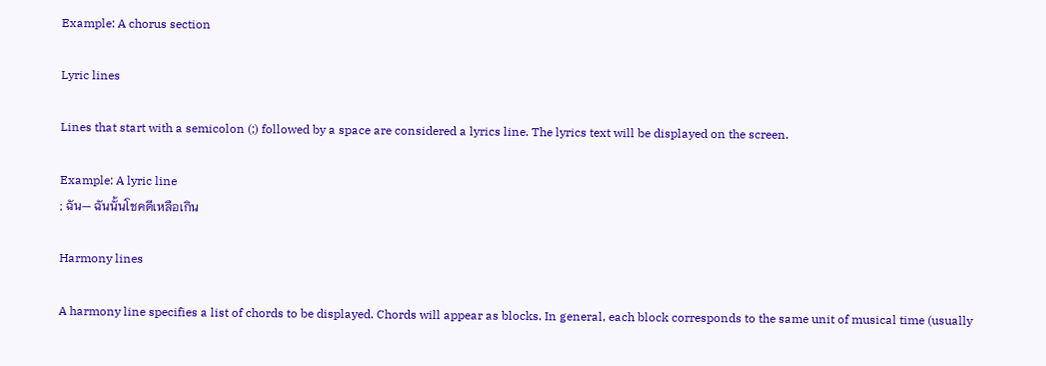Example: A chorus section

Lyric lines

Lines that start with a semicolon (;) followed by a space are considered a lyrics line. The lyrics text will be displayed on the screen.

Example: A lyric line
; ฉัน— ฉันนั้นโชคดีเหลือเกิน

Harmony lines

A harmony line specifies a list of chords to be displayed. Chords will appear as blocks. In general, each block corresponds to the same unit of musical time (usually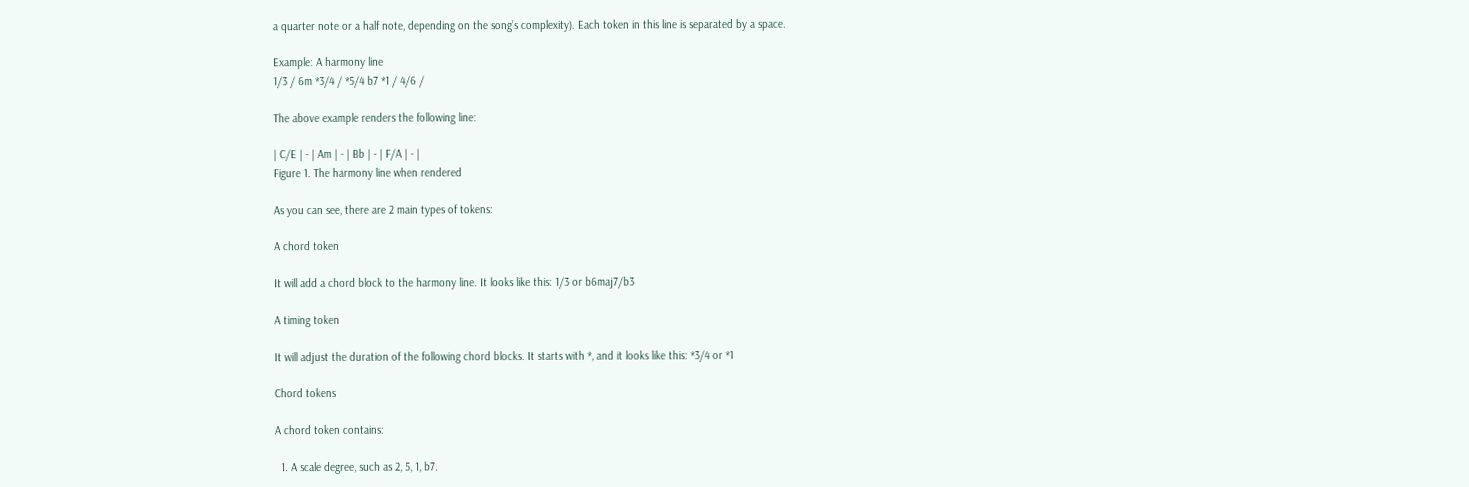a quarter note or a half note, depending on the song’s complexity). Each token in this line is separated by a space.

Example: A harmony line
1/3 / 6m *3/4 / *5/4 b7 *1 / 4/6 /

The above example renders the following line:

| C/E | - | Am | - | Bb | - | F/A | - |
Figure 1. The harmony line when rendered

As you can see, there are 2 main types of tokens:

A chord token

It will add a chord block to the harmony line. It looks like this: 1/3 or b6maj7/b3

A timing token

It will adjust the duration of the following chord blocks. It starts with *, and it looks like this: *3/4 or *1

Chord tokens

A chord token contains:

  1. A scale degree, such as 2, 5, 1, b7.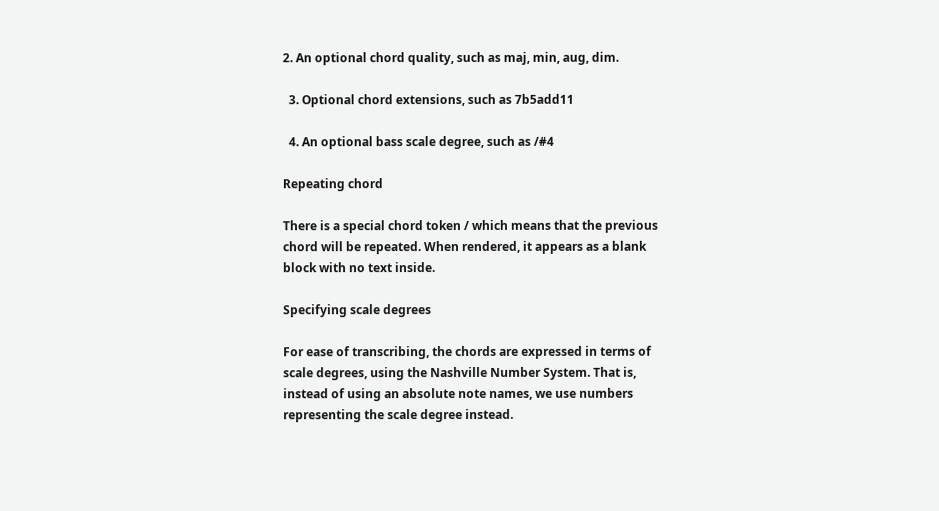2. An optional chord quality, such as maj, min, aug, dim.

  3. Optional chord extensions, such as 7b5add11

  4. An optional bass scale degree, such as /#4

Repeating chord

There is a special chord token / which means that the previous chord will be repeated. When rendered, it appears as a blank block with no text inside.

Specifying scale degrees

For ease of transcribing, the chords are expressed in terms of scale degrees, using the Nashville Number System. That is, instead of using an absolute note names, we use numbers representing the scale degree instead.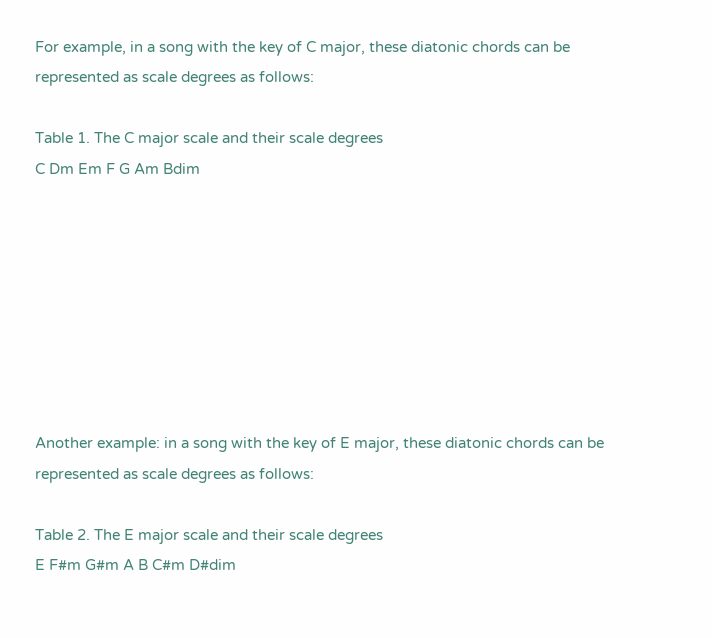For example, in a song with the key of C major, these diatonic chords can be represented as scale degrees as follows:

Table 1. The C major scale and their scale degrees
C Dm Em F G Am Bdim








Another example: in a song with the key of E major, these diatonic chords can be represented as scale degrees as follows:

Table 2. The E major scale and their scale degrees
E F#m G#m A B C#m D#dim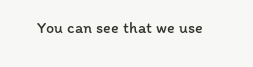You can see that we use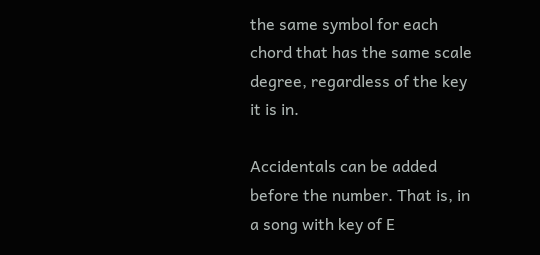the same symbol for each chord that has the same scale degree, regardless of the key it is in.

Accidentals can be added before the number. That is, in a song with key of E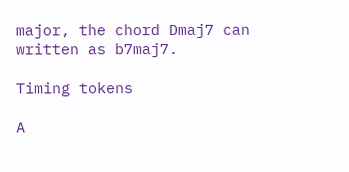major, the chord Dmaj7 can written as b7maj7.

Timing tokens

A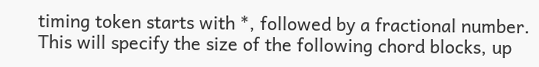timing token starts with *, followed by a fractional number. This will specify the size of the following chord blocks, up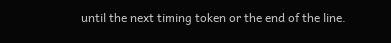until the next timing token or the end of the line.